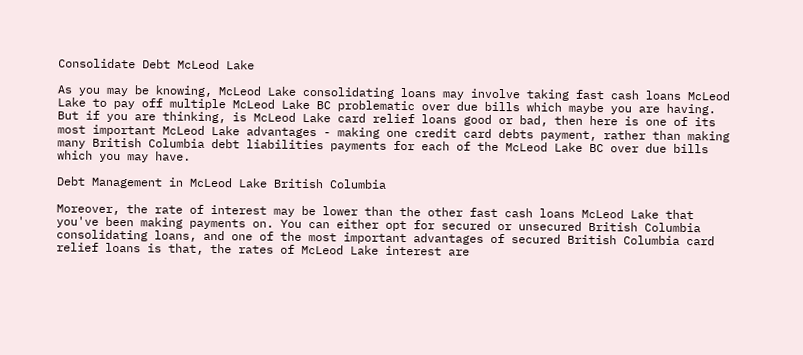Consolidate Debt McLeod Lake

As you may be knowing, McLeod Lake consolidating loans may involve taking fast cash loans McLeod Lake to pay off multiple McLeod Lake BC problematic over due bills which maybe you are having. But if you are thinking, is McLeod Lake card relief loans good or bad, then here is one of its most important McLeod Lake advantages - making one credit card debts payment, rather than making many British Columbia debt liabilities payments for each of the McLeod Lake BC over due bills which you may have.

Debt Management in McLeod Lake British Columbia

Moreover, the rate of interest may be lower than the other fast cash loans McLeod Lake that you've been making payments on. You can either opt for secured or unsecured British Columbia consolidating loans, and one of the most important advantages of secured British Columbia card relief loans is that, the rates of McLeod Lake interest are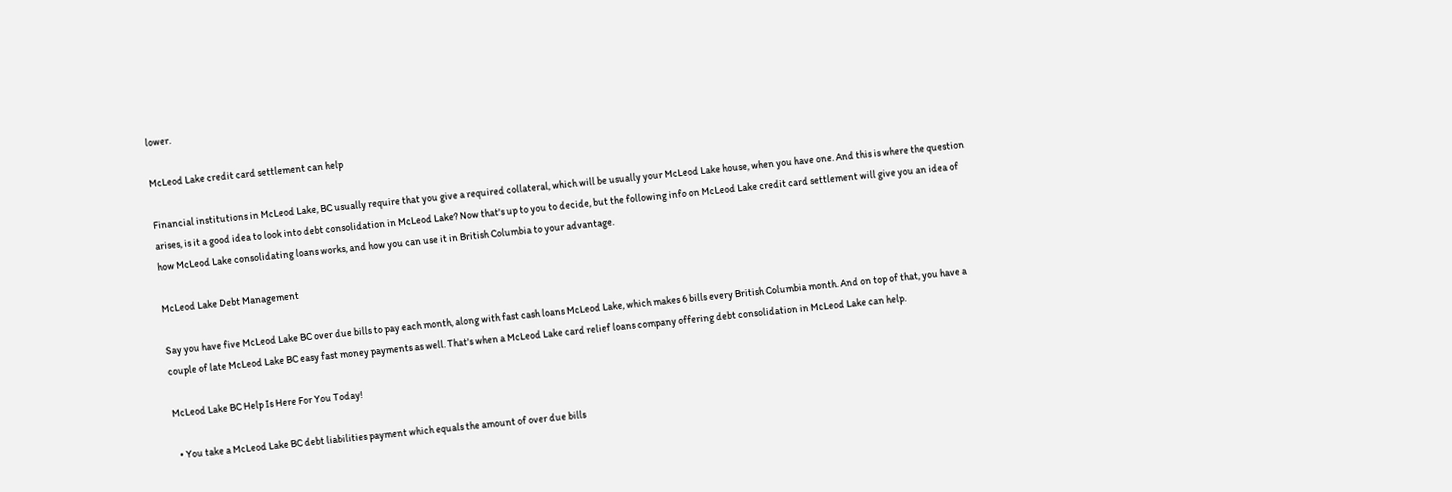lower.

McLeod Lake credit card settlement can help

Financial institutions in McLeod Lake, BC usually require that you give a required collateral, which will be usually your McLeod Lake house, when you have one. And this is where the question arises, is it a good idea to look into debt consolidation in McLeod Lake? Now that's up to you to decide, but the following info on McLeod Lake credit card settlement will give you an idea of how McLeod Lake consolidating loans works, and how you can use it in British Columbia to your advantage.

McLeod Lake Debt Management

Say you have five McLeod Lake BC over due bills to pay each month, along with fast cash loans McLeod Lake, which makes 6 bills every British Columbia month. And on top of that, you have a couple of late McLeod Lake BC easy fast money payments as well. That's when a McLeod Lake card relief loans company offering debt consolidation in McLeod Lake can help.

McLeod Lake BC Help Is Here For You Today!

  • You take a McLeod Lake BC debt liabilities payment which equals the amount of over due bills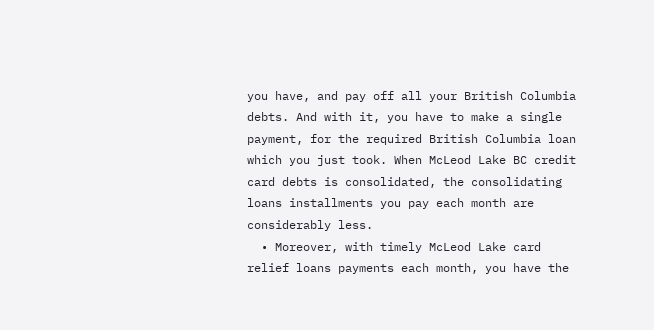you have, and pay off all your British Columbia debts. And with it, you have to make a single payment, for the required British Columbia loan which you just took. When McLeod Lake BC credit card debts is consolidated, the consolidating loans installments you pay each month are considerably less.
  • Moreover, with timely McLeod Lake card relief loans payments each month, you have the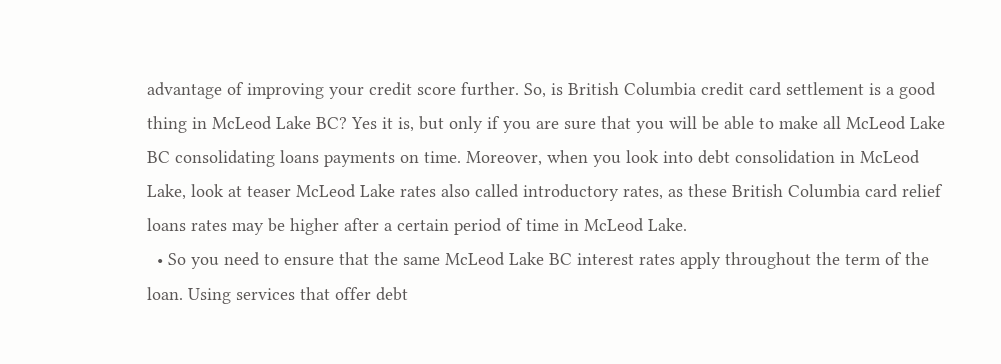advantage of improving your credit score further. So, is British Columbia credit card settlement is a good thing in McLeod Lake BC? Yes it is, but only if you are sure that you will be able to make all McLeod Lake BC consolidating loans payments on time. Moreover, when you look into debt consolidation in McLeod Lake, look at teaser McLeod Lake rates also called introductory rates, as these British Columbia card relief loans rates may be higher after a certain period of time in McLeod Lake.
  • So you need to ensure that the same McLeod Lake BC interest rates apply throughout the term of the loan. Using services that offer debt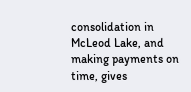consolidation in McLeod Lake, and making payments on time, gives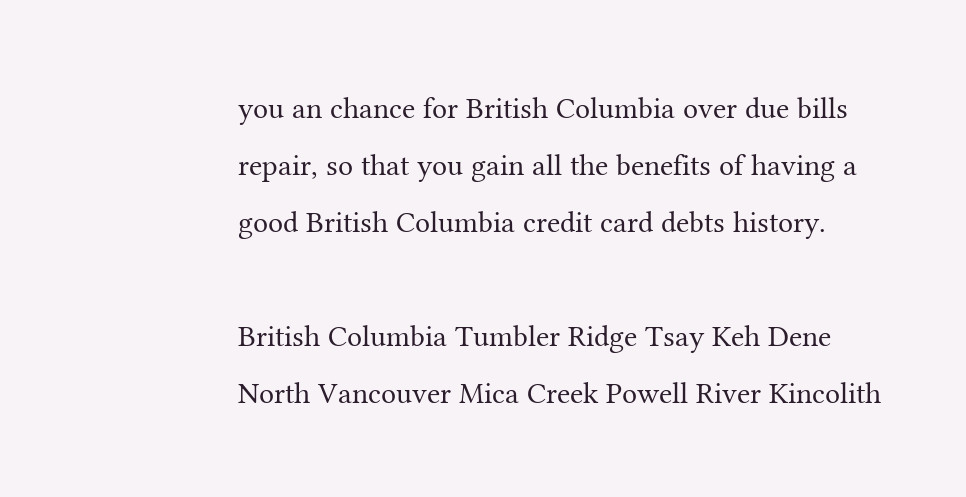you an chance for British Columbia over due bills repair, so that you gain all the benefits of having a good British Columbia credit card debts history.

British Columbia Tumbler Ridge Tsay Keh Dene North Vancouver Mica Creek Powell River Kincolith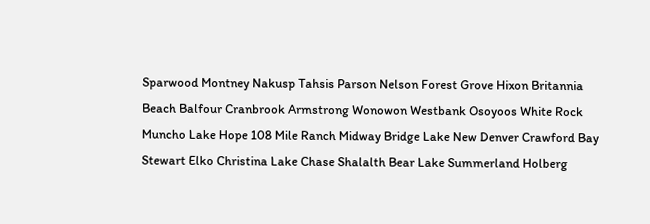Sparwood Montney Nakusp Tahsis Parson Nelson Forest Grove Hixon Britannia Beach Balfour Cranbrook Armstrong Wonowon Westbank Osoyoos White Rock Muncho Lake Hope 108 Mile Ranch Midway Bridge Lake New Denver Crawford Bay Stewart Elko Christina Lake Chase Shalalth Bear Lake Summerland Holberg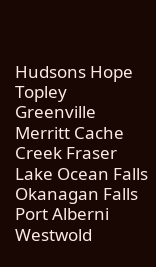Hudsons Hope Topley Greenville Merritt Cache Creek Fraser Lake Ocean Falls Okanagan Falls Port Alberni Westwold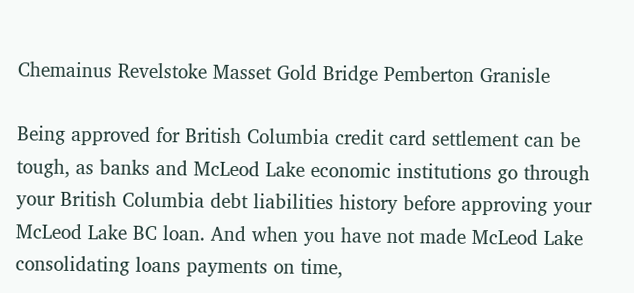Chemainus Revelstoke Masset Gold Bridge Pemberton Granisle

Being approved for British Columbia credit card settlement can be tough, as banks and McLeod Lake economic institutions go through your British Columbia debt liabilities history before approving your McLeod Lake BC loan. And when you have not made McLeod Lake consolidating loans payments on time,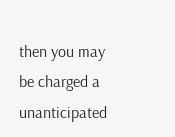then you may be charged a unanticipated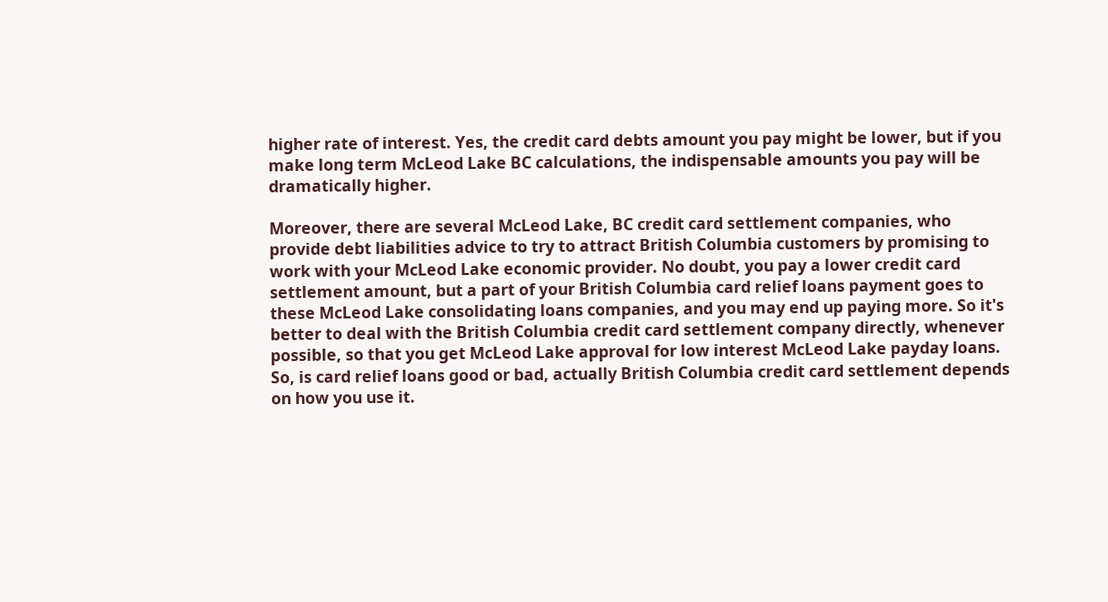higher rate of interest. Yes, the credit card debts amount you pay might be lower, but if you make long term McLeod Lake BC calculations, the indispensable amounts you pay will be dramatically higher.

Moreover, there are several McLeod Lake, BC credit card settlement companies, who provide debt liabilities advice to try to attract British Columbia customers by promising to work with your McLeod Lake economic provider. No doubt, you pay a lower credit card settlement amount, but a part of your British Columbia card relief loans payment goes to these McLeod Lake consolidating loans companies, and you may end up paying more. So it's better to deal with the British Columbia credit card settlement company directly, whenever possible, so that you get McLeod Lake approval for low interest McLeod Lake payday loans. So, is card relief loans good or bad, actually British Columbia credit card settlement depends on how you use it.